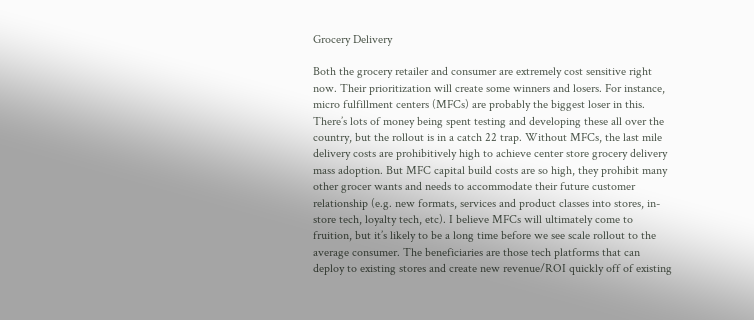Grocery Delivery

Both the grocery retailer and consumer are extremely cost sensitive right now. Their prioritization will create some winners and losers. For instance, micro fulfillment centers (MFCs) are probably the biggest loser in this. There’s lots of money being spent testing and developing these all over the country, but the rollout is in a catch 22 trap. Without MFCs, the last mile delivery costs are prohibitively high to achieve center store grocery delivery mass adoption. But MFC capital build costs are so high, they prohibit many other grocer wants and needs to accommodate their future customer relationship (e.g. new formats, services and product classes into stores, in-store tech, loyalty tech, etc). I believe MFCs will ultimately come to fruition, but it’s likely to be a long time before we see scale rollout to the average consumer. The beneficiaries are those tech platforms that can deploy to existing stores and create new revenue/ROI quickly off of existing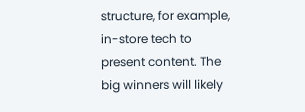structure, for example, in-store tech to present content. The big winners will likely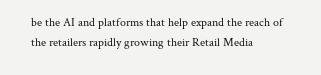be the AI and platforms that help expand the reach of the retailers rapidly growing their Retail Media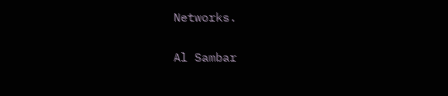Networks.

Al Sambar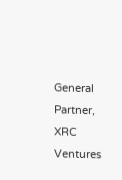General Partner, XRC Ventures